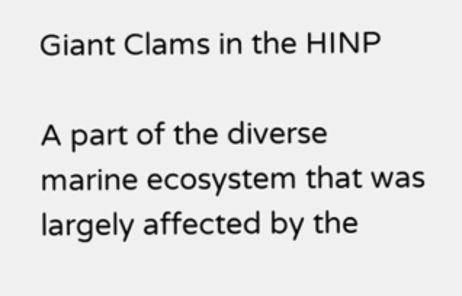Giant Clams in the HINP

A part of the diverse marine ecosystem that was largely affected by the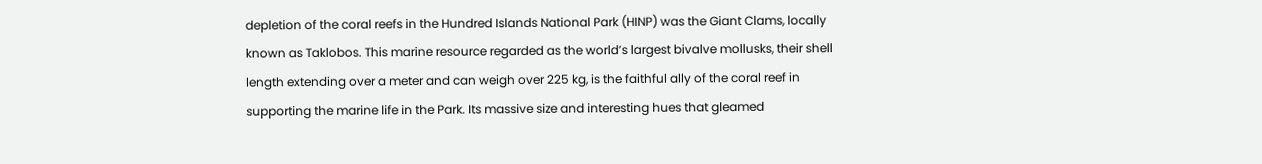depletion of the coral reefs in the Hundred Islands National Park (HINP) was the Giant Clams, locally known as Taklobos. This marine resource regarded as the world’s largest bivalve mollusks, their shell length extending over a meter and can weigh over 225 kg, is the faithful ally of the coral reef in supporting the marine life in the Park. Its massive size and interesting hues that gleamed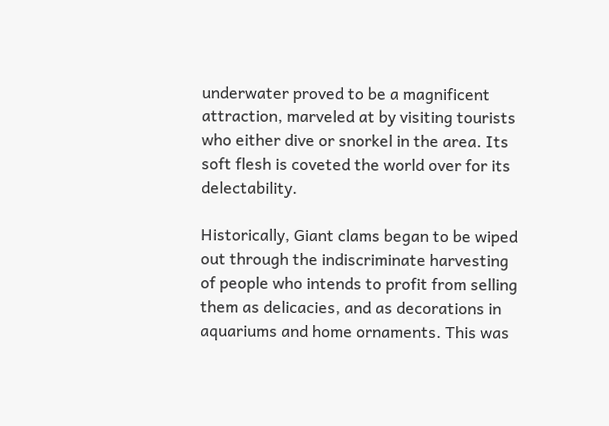underwater proved to be a magnificent attraction, marveled at by visiting tourists who either dive or snorkel in the area. Its soft flesh is coveted the world over for its delectability.

Historically, Giant clams began to be wiped out through the indiscriminate harvesting of people who intends to profit from selling them as delicacies, and as decorations in aquariums and home ornaments. This was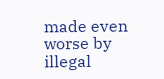made even worse by illegal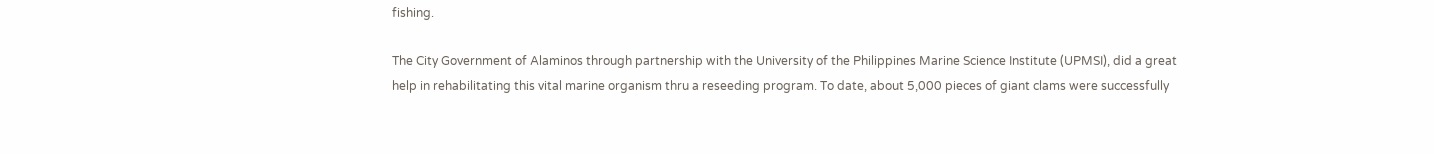fishing.

The City Government of Alaminos through partnership with the University of the Philippines Marine Science Institute (UPMSI), did a great help in rehabilitating this vital marine organism thru a reseeding program. To date, about 5,000 pieces of giant clams were successfully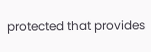protected that provides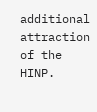additional attraction of the HINP.